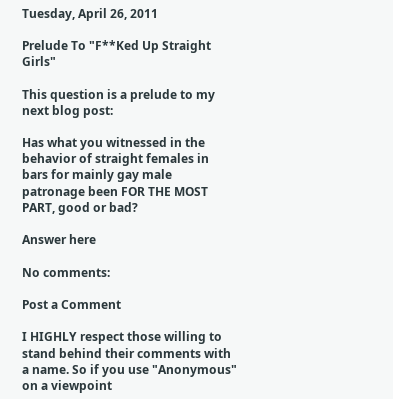Tuesday, April 26, 2011

Prelude To "F**Ked Up Straight Girls"

This question is a prelude to my next blog post:

Has what you witnessed in the behavior of straight females in bars for mainly gay male patronage been FOR THE MOST PART, good or bad?

Answer here

No comments:

Post a Comment

I HIGHLY respect those willing to stand behind their comments with a name. So if you use "Anonymous" on a viewpoint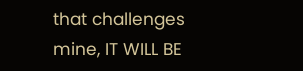that challenges mine, IT WILL BE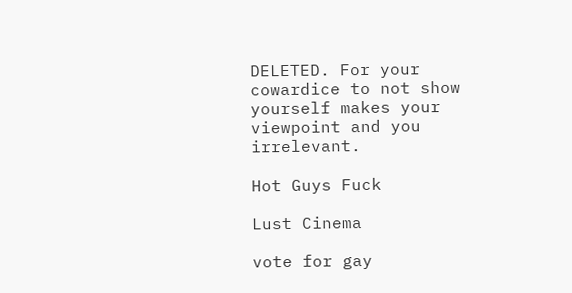DELETED. For your cowardice to not show yourself makes your viewpoint and you irrelevant.

Hot Guys Fuck

Lust Cinema

vote for gay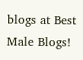blogs at Best Male Blogs!